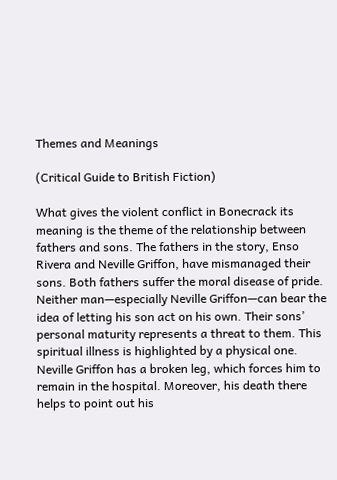Themes and Meanings

(Critical Guide to British Fiction)

What gives the violent conflict in Bonecrack its meaning is the theme of the relationship between fathers and sons. The fathers in the story, Enso Rivera and Neville Griffon, have mismanaged their sons. Both fathers suffer the moral disease of pride. Neither man—especially Neville Griffon—can bear the idea of letting his son act on his own. Their sons’ personal maturity represents a threat to them. This spiritual illness is highlighted by a physical one. Neville Griffon has a broken leg, which forces him to remain in the hospital. Moreover, his death there helps to point out his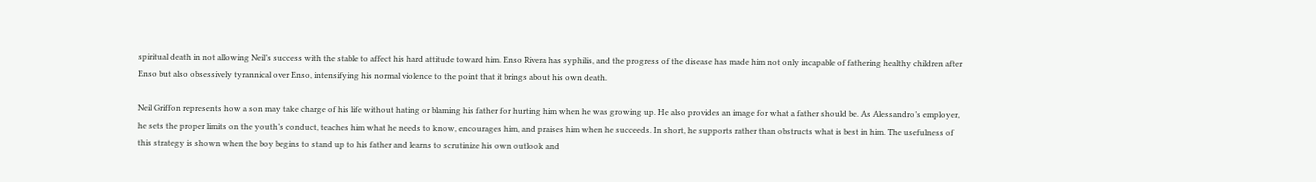spiritual death in not allowing Neil’s success with the stable to affect his hard attitude toward him. Enso Rivera has syphilis, and the progress of the disease has made him not only incapable of fathering healthy children after Enso but also obsessively tyrannical over Enso, intensifying his normal violence to the point that it brings about his own death.

Neil Griffon represents how a son may take charge of his life without hating or blaming his father for hurting him when he was growing up. He also provides an image for what a father should be. As Alessandro’s employer, he sets the proper limits on the youth’s conduct, teaches him what he needs to know, encourages him, and praises him when he succeeds. In short, he supports rather than obstructs what is best in him. The usefulness of this strategy is shown when the boy begins to stand up to his father and learns to scrutinize his own outlook and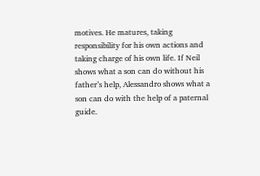motives. He matures, taking responsibility for his own actions and taking charge of his own life. If Neil shows what a son can do without his father’s help, Alessandro shows what a son can do with the help of a paternal guide.